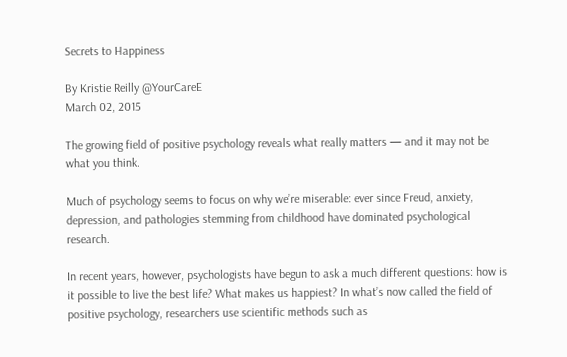Secrets to Happiness

By Kristie Reilly @YourCareE
March 02, 2015

The growing field of positive psychology reveals what really matters — and it may not be what you think.

Much of psychology seems to focus on why we’re miserable: ever since Freud, anxiety, depression, and pathologies stemming from childhood have dominated psychological research.

In recent years, however, psychologists have begun to ask a much different questions: how is it possible to live the best life? What makes us happiest? In what’s now called the field of positive psychology, researchers use scientific methods such as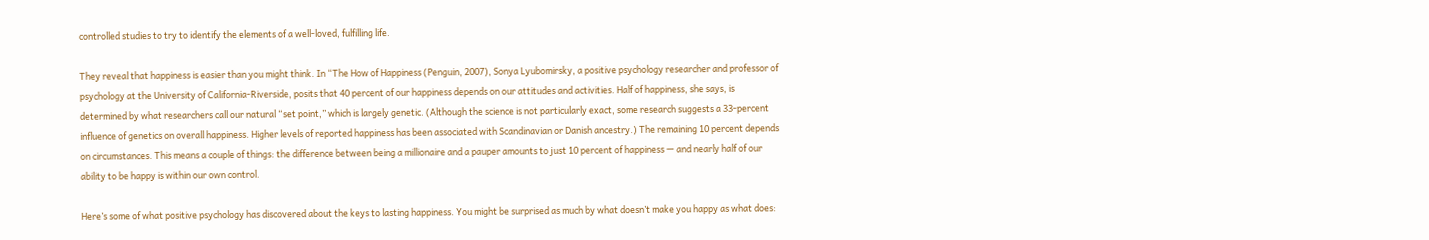controlled studies to try to identify the elements of a well-loved, fulfilling life.

They reveal that happiness is easier than you might think. In “The How of Happiness (Penguin, 2007), Sonya Lyubomirsky, a positive psychology researcher and professor of psychology at the University of California-Riverside, posits that 40 percent of our happiness depends on our attitudes and activities. Half of happiness, she says, is determined by what researchers call our natural “set point,” which is largely genetic. (Although the science is not particularly exact, some research suggests a 33-percent influence of genetics on overall happiness. Higher levels of reported happiness has been associated with Scandinavian or Danish ancestry.) The remaining 10 percent depends on circumstances. This means a couple of things: the difference between being a millionaire and a pauper amounts to just 10 percent of happiness — and nearly half of our ability to be happy is within our own control.

Here’s some of what positive psychology has discovered about the keys to lasting happiness. You might be surprised as much by what doesn’t make you happy as what does: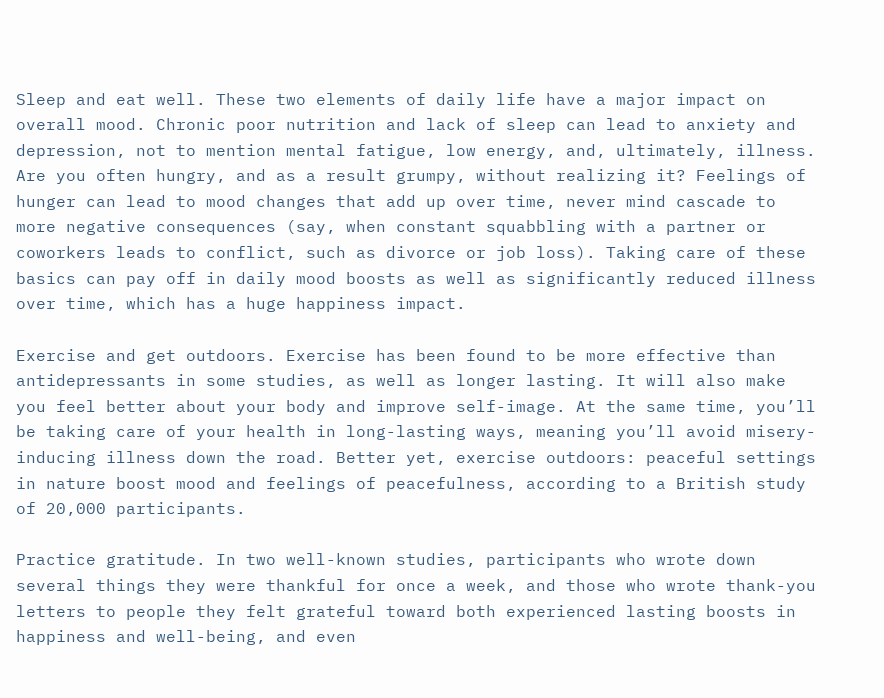Sleep and eat well. These two elements of daily life have a major impact on overall mood. Chronic poor nutrition and lack of sleep can lead to anxiety and depression, not to mention mental fatigue, low energy, and, ultimately, illness. Are you often hungry, and as a result grumpy, without realizing it? Feelings of hunger can lead to mood changes that add up over time, never mind cascade to more negative consequences (say, when constant squabbling with a partner or coworkers leads to conflict, such as divorce or job loss). Taking care of these basics can pay off in daily mood boosts as well as significantly reduced illness over time, which has a huge happiness impact.

Exercise and get outdoors. Exercise has been found to be more effective than antidepressants in some studies, as well as longer lasting. It will also make you feel better about your body and improve self-image. At the same time, you’ll be taking care of your health in long-lasting ways, meaning you’ll avoid misery-inducing illness down the road. Better yet, exercise outdoors: peaceful settings in nature boost mood and feelings of peacefulness, according to a British study of 20,000 participants.

Practice gratitude. In two well-known studies, participants who wrote down several things they were thankful for once a week, and those who wrote thank-you letters to people they felt grateful toward both experienced lasting boosts in happiness and well-being, and even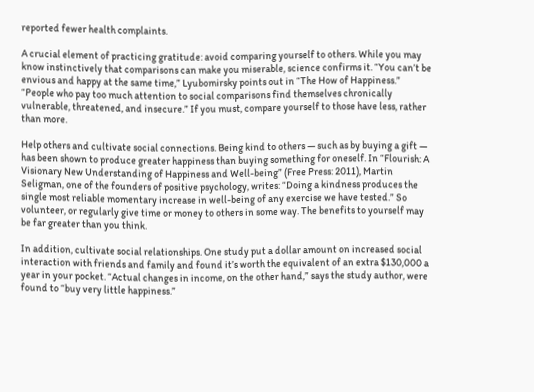reported fewer health complaints.

A crucial element of practicing gratitude: avoid comparing yourself to others. While you may know instinctively that comparisons can make you miserable, science confirms it. “You can’t be envious and happy at the same time,” Lyubomirsky points out in “The How of Happiness.” “People who pay too much attention to social comparisons find themselves chronically vulnerable, threatened, and insecure.” If you must, compare yourself to those have less, rather than more.

Help others and cultivate social connections. Being kind to others — such as by buying a gift — has been shown to produce greater happiness than buying something for oneself. In “Flourish: A Visionary New Understanding of Happiness and Well-being” (Free Press: 2011), Martin Seligman, one of the founders of positive psychology, writes: “Doing a kindness produces the single most reliable momentary increase in well-being of any exercise we have tested.” So volunteer, or regularly give time or money to others in some way. The benefits to yourself may be far greater than you think.

In addition, cultivate social relationships. One study put a dollar amount on increased social interaction with friends and family and found it’s worth the equivalent of an extra $130,000 a year in your pocket. “Actual changes in income, on the other hand,” says the study author, were found to “buy very little happiness.”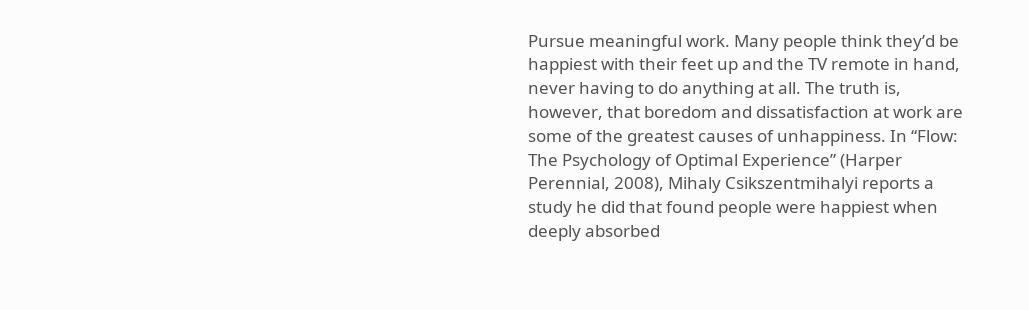Pursue meaningful work. Many people think they’d be happiest with their feet up and the TV remote in hand, never having to do anything at all. The truth is, however, that boredom and dissatisfaction at work are some of the greatest causes of unhappiness. In “Flow: The Psychology of Optimal Experience” (Harper Perennial, 2008), Mihaly Csikszentmihalyi reports a study he did that found people were happiest when deeply absorbed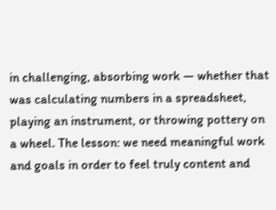in challenging, absorbing work — whether that was calculating numbers in a spreadsheet, playing an instrument, or throwing pottery on a wheel. The lesson: we need meaningful work and goals in order to feel truly content and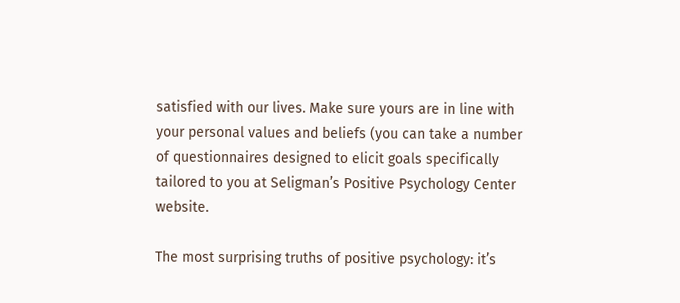satisfied with our lives. Make sure yours are in line with your personal values and beliefs (you can take a number of questionnaires designed to elicit goals specifically tailored to you at Seligman’s Positive Psychology Center website.

The most surprising truths of positive psychology: it’s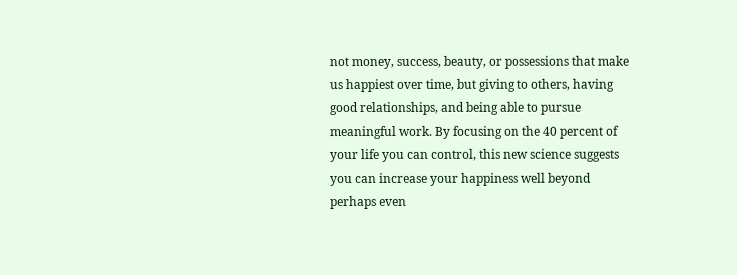not money, success, beauty, or possessions that make us happiest over time, but giving to others, having good relationships, and being able to pursue meaningful work. By focusing on the 40 percent of your life you can control, this new science suggests you can increase your happiness well beyond perhaps even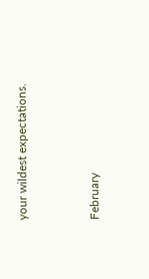your wildest expectations.


February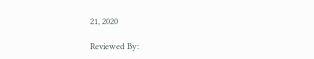21, 2020

Reviewed By: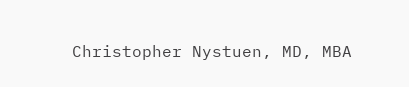Christopher Nystuen, MD, MBA